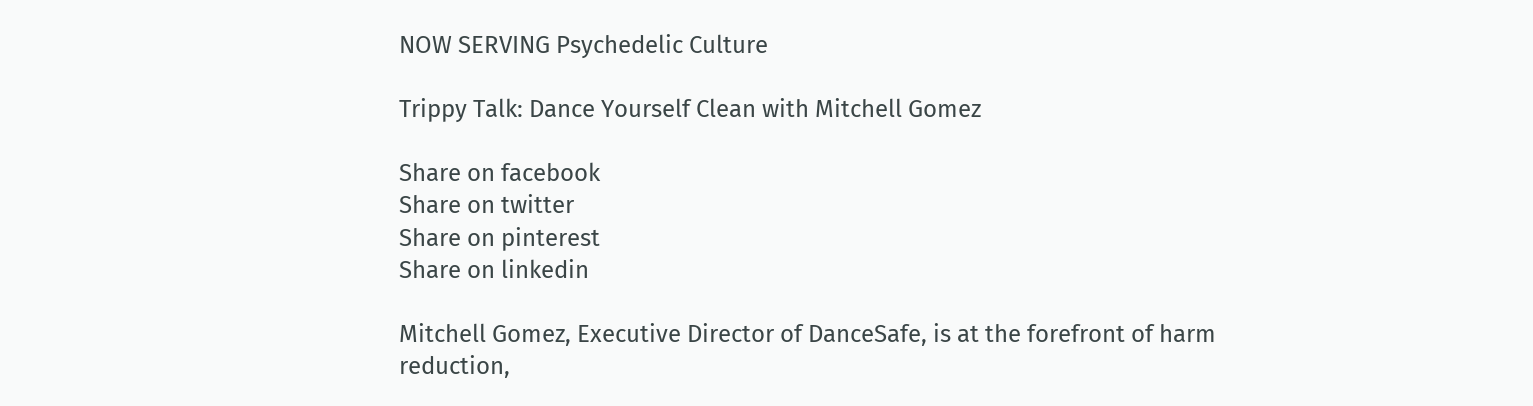NOW SERVING Psychedelic Culture

Trippy Talk: Dance Yourself Clean with Mitchell Gomez

Share on facebook
Share on twitter
Share on pinterest
Share on linkedin

Mitchell Gomez, Executive Director of DanceSafe, is at the forefront of harm reduction,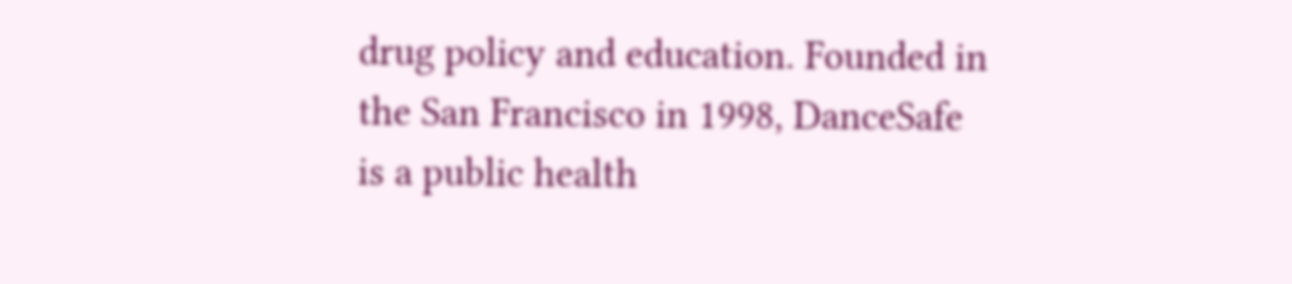drug policy and education. Founded in the San Francisco in 1998, DanceSafe is a public health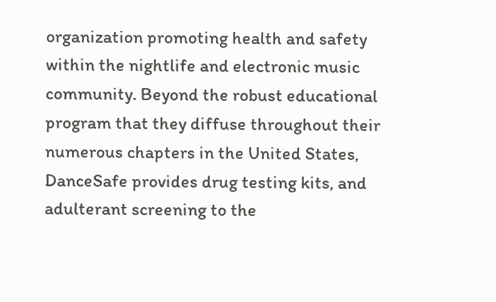organization promoting health and safety within the nightlife and electronic music community. Beyond the robust educational program that they diffuse throughout their numerous chapters in the United States, DanceSafe provides drug testing kits, and adulterant screening to the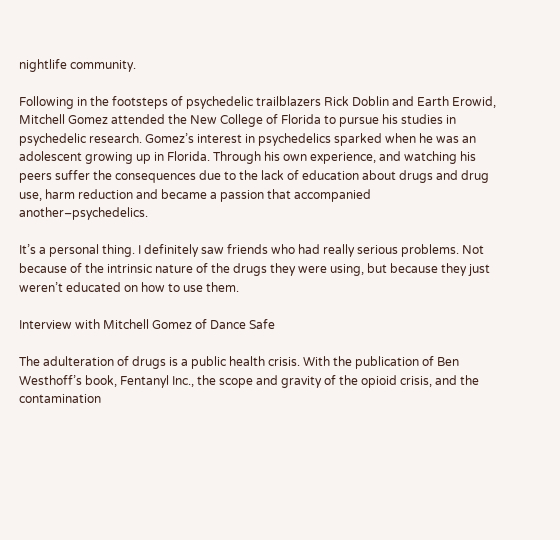nightlife community.

Following in the footsteps of psychedelic trailblazers Rick Doblin and Earth Erowid, Mitchell Gomez attended the New College of Florida to pursue his studies in psychedelic research. Gomez’s interest in psychedelics sparked when he was an adolescent growing up in Florida. Through his own experience, and watching his peers suffer the consequences due to the lack of education about drugs and drug use, harm reduction and became a passion that accompanied another–psychedelics.

It’s a personal thing. I definitely saw friends who had really serious problems. Not because of the intrinsic nature of the drugs they were using, but because they just weren’t educated on how to use them.

Interview with Mitchell Gomez of Dance Safe

The adulteration of drugs is a public health crisis. With the publication of Ben Westhoff’s book, Fentanyl Inc., the scope and gravity of the opioid crisis, and the contamination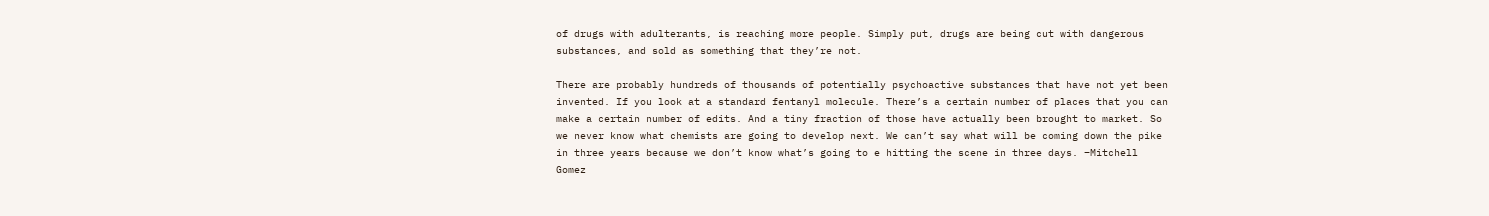of drugs with adulterants, is reaching more people. Simply put, drugs are being cut with dangerous substances, and sold as something that they’re not.

There are probably hundreds of thousands of potentially psychoactive substances that have not yet been invented. If you look at a standard fentanyl molecule. There’s a certain number of places that you can make a certain number of edits. And a tiny fraction of those have actually been brought to market. So we never know what chemists are going to develop next. We can’t say what will be coming down the pike in three years because we don’t know what’s going to e hitting the scene in three days. –Mitchell Gomez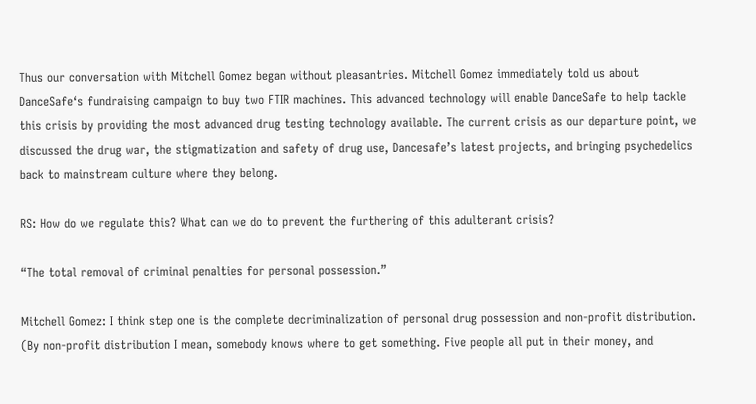Thus our conversation with Mitchell Gomez began without pleasantries. Mitchell Gomez immediately told us about DanceSafe‘s fundraising campaign to buy two FTIR machines. This advanced technology will enable DanceSafe to help tackle this crisis by providing the most advanced drug testing technology available. The current crisis as our departure point, we discussed the drug war, the stigmatization and safety of drug use, Dancesafe’s latest projects, and bringing psychedelics back to mainstream culture where they belong.

RS: How do we regulate this? What can we do to prevent the furthering of this adulterant crisis?

“The total removal of criminal penalties for personal possession.”

Mitchell Gomez: I think step one is the complete decriminalization of personal drug possession and non-profit distribution. (By non-profit distribution I mean, somebody knows where to get something. Five people all put in their money, and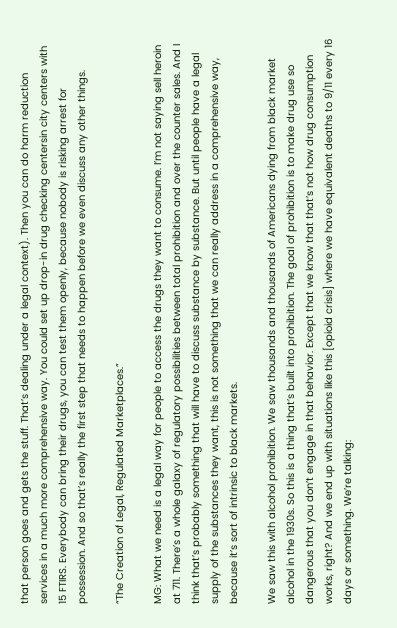that person goes and gets the stuff. That’s dealing under a legal context). Then you can do harm reduction services in a much more comprehensive way. You could set up drop-in drug checking centersin city centers with 15 FTIRS. Everybody can bring their drugs, you can test them openly, because nobody is risking arrest for possession. And so that’s really the first step that needs to happen before we even discuss any other things.

“The Creation of Legal, Regulated Marketplaces.”

MG: What we need is a legal way for people to access the drugs they want to consume. I’m not saying sell heroin at 711. There’s a whole galaxy of regulatory possibilities between total prohibition and over the counter sales. And I think that’s probably something that will have to discuss substance by substance. But until people have a legal supply of the substances they want, this is not something that we can really address in a comprehensive way, because it’s sort of intrinsic to black markets.

We saw this with alcohol prohibition. We saw thousands and thousands of Americans dying from black market alcohol in the 1930s. So this is a thing that’s built into prohibition. The goal of prohibition is to make drug use so dangerous that you don’t engage in that behavior. Except that we know that that’s not how drug consumption works, right? And we end up with situations like this [opioid crisis] where we have equivalent deaths to 9/11 every 16 days or something. We’re talking: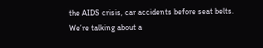the AIDS crisis, car accidents before seat belts. We’re talking about a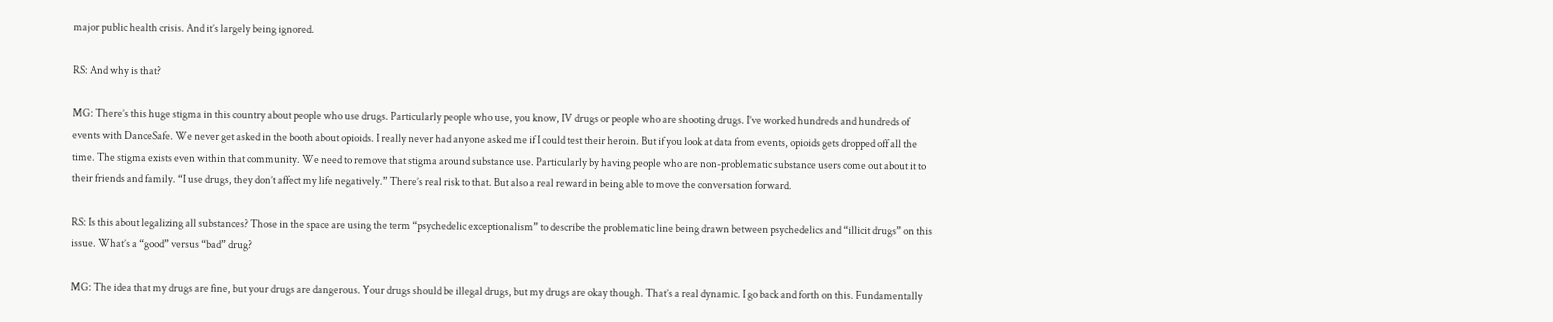major public health crisis. And it’s largely being ignored.

RS: And why is that?

MG: There’s this huge stigma in this country about people who use drugs. Particularly people who use, you know, IV drugs or people who are shooting drugs. I’ve worked hundreds and hundreds of events with DanceSafe. We never get asked in the booth about opioids. I really never had anyone asked me if I could test their heroin. But if you look at data from events, opioids gets dropped off all the time. The stigma exists even within that community. We need to remove that stigma around substance use. Particularly by having people who are non-problematic substance users come out about it to their friends and family. “I use drugs, they don’t affect my life negatively.” There’s real risk to that. But also a real reward in being able to move the conversation forward.

RS: Is this about legalizing all substances? Those in the space are using the term “psychedelic exceptionalism” to describe the problematic line being drawn between psychedelics and “illicit drugs” on this issue. What’s a “good” versus “bad” drug?

MG: The idea that my drugs are fine, but your drugs are dangerous. Your drugs should be illegal drugs, but my drugs are okay though. That’s a real dynamic. I go back and forth on this. Fundamentally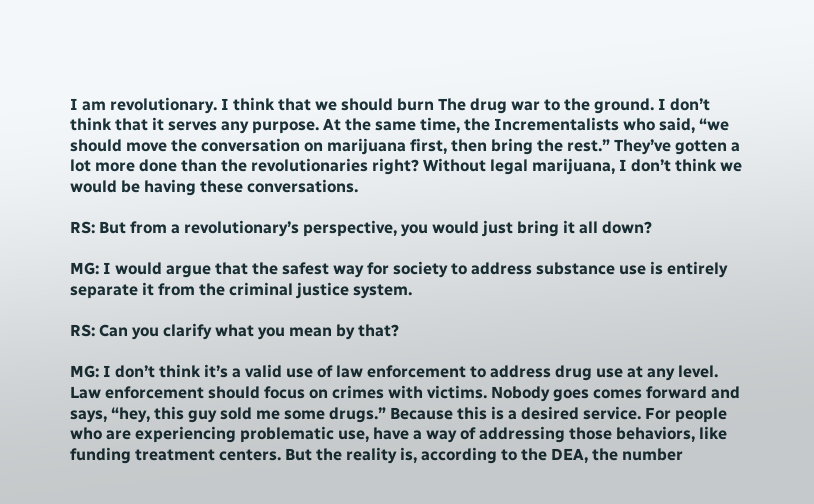I am revolutionary. I think that we should burn The drug war to the ground. I don’t think that it serves any purpose. At the same time, the Incrementalists who said, “we should move the conversation on marijuana first, then bring the rest.” They’ve gotten a lot more done than the revolutionaries right? Without legal marijuana, I don’t think we would be having these conversations.

RS: But from a revolutionary’s perspective, you would just bring it all down?

MG: I would argue that the safest way for society to address substance use is entirely separate it from the criminal justice system.

RS: Can you clarify what you mean by that?

MG: I don’t think it’s a valid use of law enforcement to address drug use at any level. Law enforcement should focus on crimes with victims. Nobody goes comes forward and says, “hey, this guy sold me some drugs.” Because this is a desired service. For people who are experiencing problematic use, have a way of addressing those behaviors, like funding treatment centers. But the reality is, according to the DEA, the number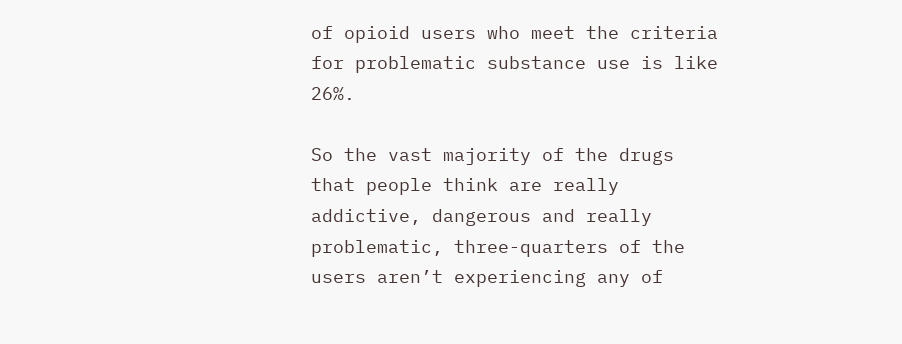of opioid users who meet the criteria for problematic substance use is like 26%.

So the vast majority of the drugs that people think are really addictive, dangerous and really problematic, three-quarters of the users aren’t experiencing any of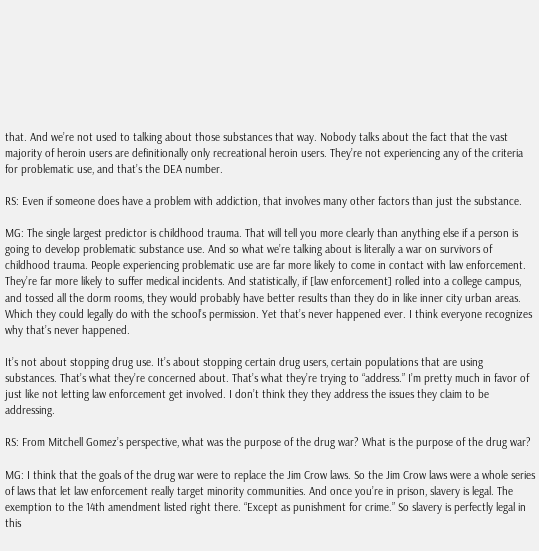that. And we’re not used to talking about those substances that way. Nobody talks about the fact that the vast majority of heroin users are definitionally only recreational heroin users. They’re not experiencing any of the criteria for problematic use, and that’s the DEA number.

RS: Even if someone does have a problem with addiction, that involves many other factors than just the substance.

MG: The single largest predictor is childhood trauma. That will tell you more clearly than anything else if a person is going to develop problematic substance use. And so what we’re talking about is literally a war on survivors of childhood trauma. People experiencing problematic use are far more likely to come in contact with law enforcement. They’re far more likely to suffer medical incidents. And statistically, if [law enforcement] rolled into a college campus, and tossed all the dorm rooms, they would probably have better results than they do in like inner city urban areas. Which they could legally do with the school’s permission. Yet that’s never happened ever. I think everyone recognizes why that’s never happened.

It’s not about stopping drug use. It’s about stopping certain drug users, certain populations that are using substances. That’s what they’re concerned about. That’s what they’re trying to “address.” I’m pretty much in favor of just like not letting law enforcement get involved. I don’t think they they address the issues they claim to be addressing.

RS: From Mitchell Gomez’s perspective, what was the purpose of the drug war? What is the purpose of the drug war?

MG: I think that the goals of the drug war were to replace the Jim Crow laws. So the Jim Crow laws were a whole series of laws that let law enforcement really target minority communities. And once you’re in prison, slavery is legal. The exemption to the 14th amendment listed right there. “Except as punishment for crime.” So slavery is perfectly legal in this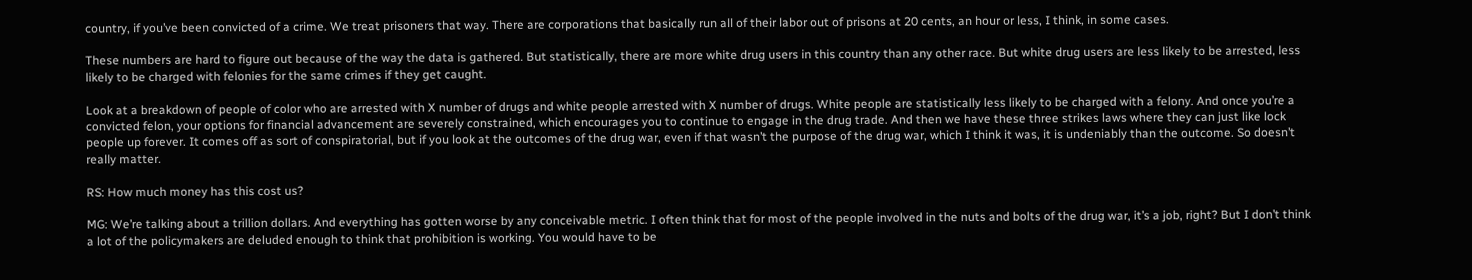country, if you’ve been convicted of a crime. We treat prisoners that way. There are corporations that basically run all of their labor out of prisons at 20 cents, an hour or less, I think, in some cases.

These numbers are hard to figure out because of the way the data is gathered. But statistically, there are more white drug users in this country than any other race. But white drug users are less likely to be arrested, less likely to be charged with felonies for the same crimes if they get caught.

Look at a breakdown of people of color who are arrested with X number of drugs and white people arrested with X number of drugs. White people are statistically less likely to be charged with a felony. And once you’re a convicted felon, your options for financial advancement are severely constrained, which encourages you to continue to engage in the drug trade. And then we have these three strikes laws where they can just like lock people up forever. It comes off as sort of conspiratorial, but if you look at the outcomes of the drug war, even if that wasn’t the purpose of the drug war, which I think it was, it is undeniably than the outcome. So doesn’t really matter.

RS: How much money has this cost us?

MG: We’re talking about a trillion dollars. And everything has gotten worse by any conceivable metric. I often think that for most of the people involved in the nuts and bolts of the drug war, it’s a job, right? But I don’t think a lot of the policymakers are deluded enough to think that prohibition is working. You would have to be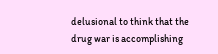delusional to think that the drug war is accomplishing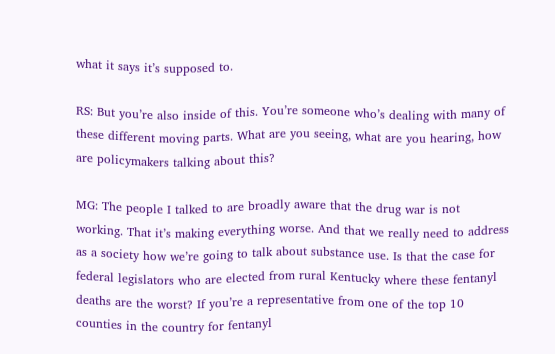what it says it’s supposed to.

RS: But you’re also inside of this. You’re someone who’s dealing with many of these different moving parts. What are you seeing, what are you hearing, how are policymakers talking about this?

MG: The people I talked to are broadly aware that the drug war is not working. That it’s making everything worse. And that we really need to address as a society how we’re going to talk about substance use. Is that the case for federal legislators who are elected from rural Kentucky where these fentanyl deaths are the worst? If you’re a representative from one of the top 10 counties in the country for fentanyl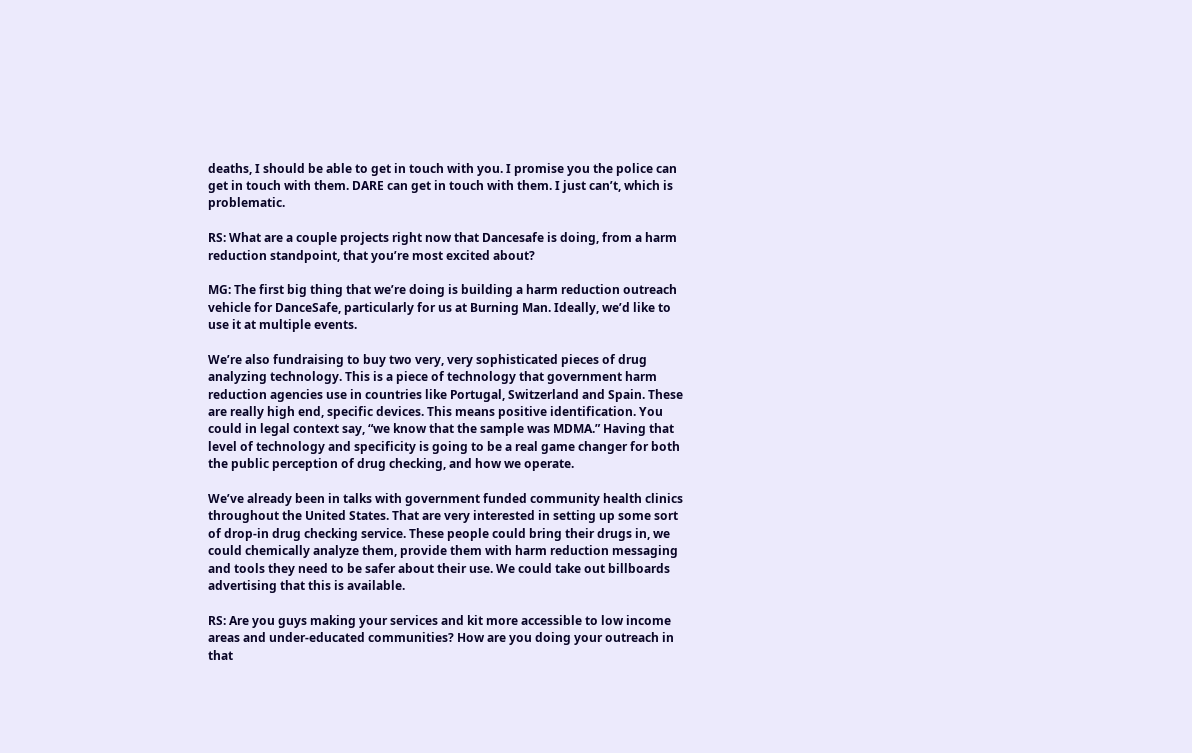deaths, I should be able to get in touch with you. I promise you the police can get in touch with them. DARE can get in touch with them. I just can’t, which is problematic.

RS: What are a couple projects right now that Dancesafe is doing, from a harm reduction standpoint, that you’re most excited about?

MG: The first big thing that we’re doing is building a harm reduction outreach vehicle for DanceSafe, particularly for us at Burning Man. Ideally, we’d like to use it at multiple events.

We’re also fundraising to buy two very, very sophisticated pieces of drug analyzing technology. This is a piece of technology that government harm reduction agencies use in countries like Portugal, Switzerland and Spain. These are really high end, specific devices. This means positive identification. You could in legal context say, “we know that the sample was MDMA.” Having that level of technology and specificity is going to be a real game changer for both the public perception of drug checking, and how we operate.

We’ve already been in talks with government funded community health clinics throughout the United States. That are very interested in setting up some sort of drop-in drug checking service. These people could bring their drugs in, we could chemically analyze them, provide them with harm reduction messaging and tools they need to be safer about their use. We could take out billboards advertising that this is available.

RS: Are you guys making your services and kit more accessible to low income areas and under-educated communities? How are you doing your outreach in that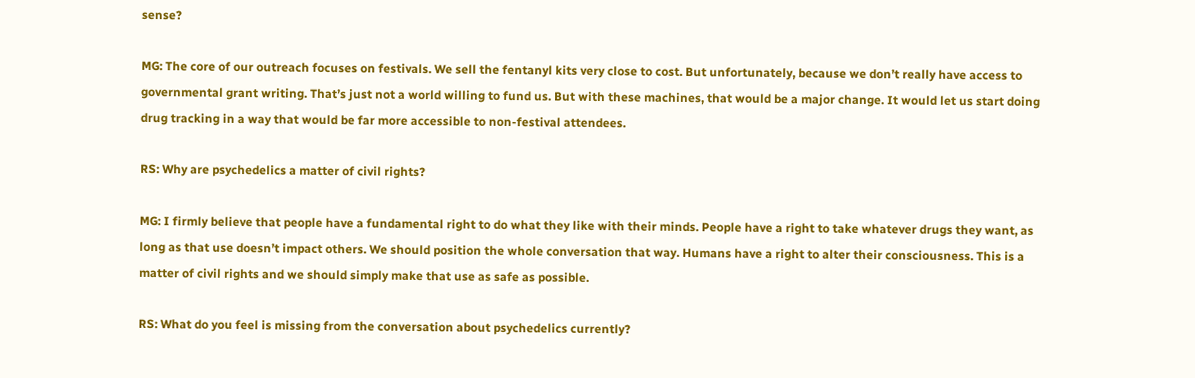sense?

MG: The core of our outreach focuses on festivals. We sell the fentanyl kits very close to cost. But unfortunately, because we don’t really have access to governmental grant writing. That’s just not a world willing to fund us. But with these machines, that would be a major change. It would let us start doing drug tracking in a way that would be far more accessible to non-festival attendees.

RS: Why are psychedelics a matter of civil rights?

MG: I firmly believe that people have a fundamental right to do what they like with their minds. People have a right to take whatever drugs they want, as long as that use doesn’t impact others. We should position the whole conversation that way. Humans have a right to alter their consciousness. This is a matter of civil rights and we should simply make that use as safe as possible.

RS: What do you feel is missing from the conversation about psychedelics currently?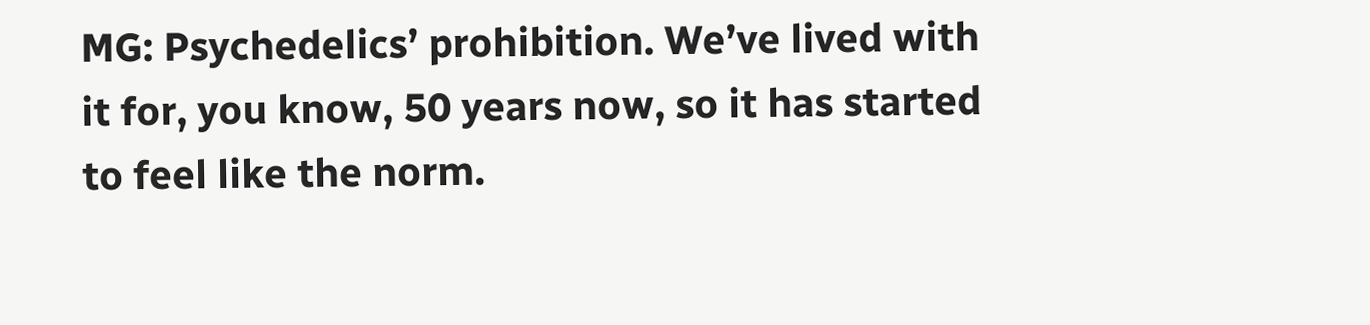MG: Psychedelics’ prohibition. We’ve lived with it for, you know, 50 years now, so it has started to feel like the norm.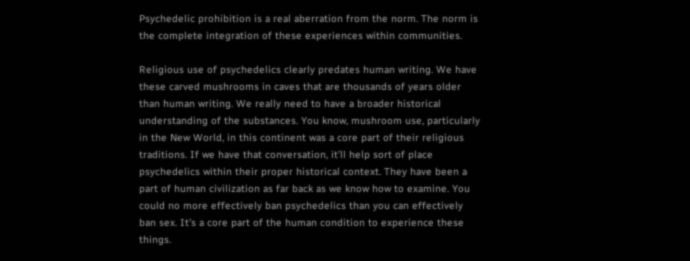Psychedelic prohibition is a real aberration from the norm. The norm is the complete integration of these experiences within communities.

Religious use of psychedelics clearly predates human writing. We have these carved mushrooms in caves that are thousands of years older than human writing. We really need to have a broader historical understanding of the substances. You know, mushroom use, particularly in the New World, in this continent was a core part of their religious traditions. If we have that conversation, it’ll help sort of place psychedelics within their proper historical context. They have been a part of human civilization as far back as we know how to examine. You could no more effectively ban psychedelics than you can effectively ban sex. It’s a core part of the human condition to experience these things.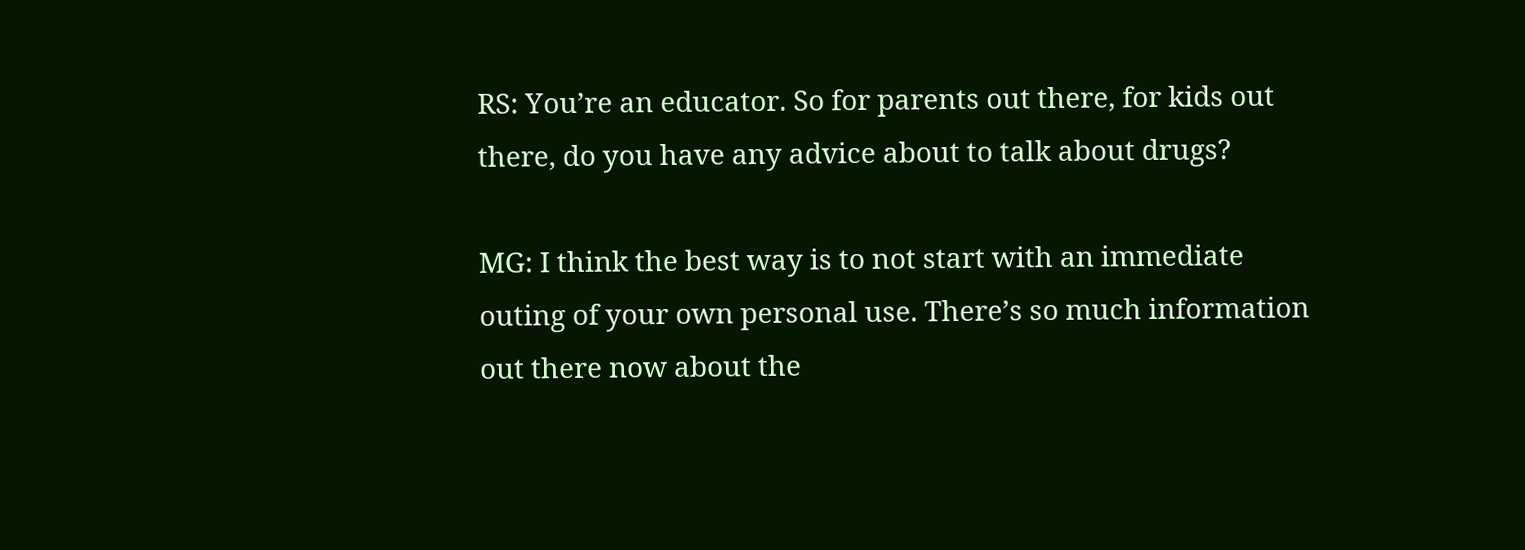RS: You’re an educator. So for parents out there, for kids out there, do you have any advice about to talk about drugs?

MG: I think the best way is to not start with an immediate outing of your own personal use. There’s so much information out there now about the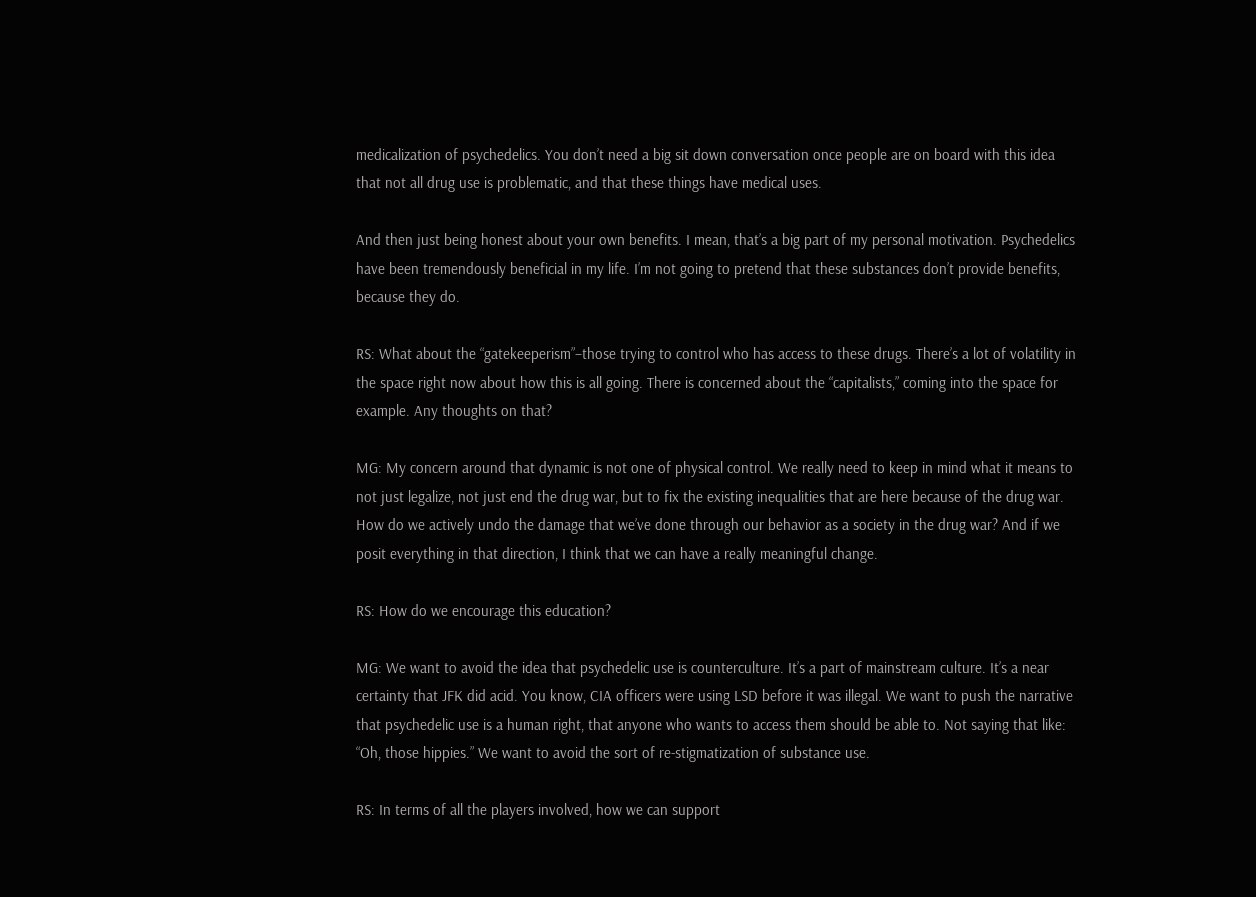medicalization of psychedelics. You don’t need a big sit down conversation once people are on board with this idea that not all drug use is problematic, and that these things have medical uses.

And then just being honest about your own benefits. I mean, that’s a big part of my personal motivation. Psychedelics have been tremendously beneficial in my life. I’m not going to pretend that these substances don’t provide benefits, because they do.

RS: What about the “gatekeeperism”–those trying to control who has access to these drugs. There’s a lot of volatility in the space right now about how this is all going. There is concerned about the “capitalists,” coming into the space for example. Any thoughts on that?

MG: My concern around that dynamic is not one of physical control. We really need to keep in mind what it means to not just legalize, not just end the drug war, but to fix the existing inequalities that are here because of the drug war. How do we actively undo the damage that we’ve done through our behavior as a society in the drug war? And if we posit everything in that direction, I think that we can have a really meaningful change.

RS: How do we encourage this education?

MG: We want to avoid the idea that psychedelic use is counterculture. It’s a part of mainstream culture. It’s a near certainty that JFK did acid. You know, CIA officers were using LSD before it was illegal. We want to push the narrative that psychedelic use is a human right, that anyone who wants to access them should be able to. Not saying that like: “Oh, those hippies.” We want to avoid the sort of re-stigmatization of substance use.

RS: In terms of all the players involved, how we can support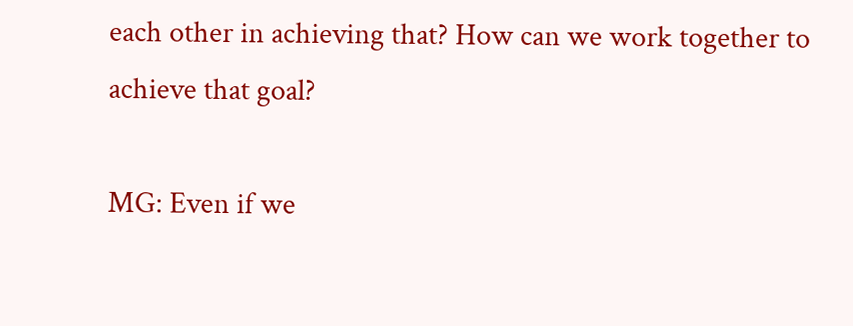each other in achieving that? How can we work together to achieve that goal?

MG: Even if we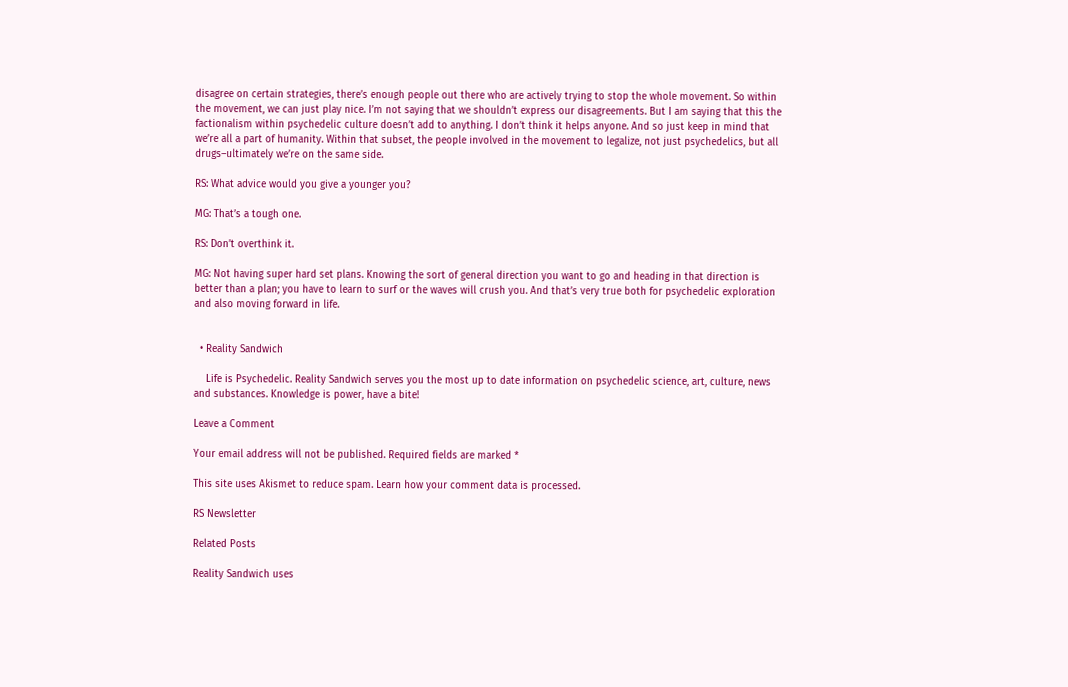disagree on certain strategies, there’s enough people out there who are actively trying to stop the whole movement. So within the movement, we can just play nice. I’m not saying that we shouldn’t express our disagreements. But I am saying that this the factionalism within psychedelic culture doesn’t add to anything. I don’t think it helps anyone. And so just keep in mind that we’re all a part of humanity. Within that subset, the people involved in the movement to legalize, not just psychedelics, but all drugs–ultimately we’re on the same side.

RS: What advice would you give a younger you?

MG: That’s a tough one.

RS: Don’t overthink it.

MG: Not having super hard set plans. Knowing the sort of general direction you want to go and heading in that direction is better than a plan; you have to learn to surf or the waves will crush you. And that’s very true both for psychedelic exploration and also moving forward in life.


  • Reality Sandwich

    Life is Psychedelic. Reality Sandwich serves you the most up to date information on psychedelic science, art, culture, news and substances. Knowledge is power, have a bite!

Leave a Comment

Your email address will not be published. Required fields are marked *

This site uses Akismet to reduce spam. Learn how your comment data is processed.

RS Newsletter

Related Posts

Reality Sandwich uses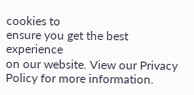cookies to
ensure you get the best experience
on our website. View our Privacy
Policy for more information.